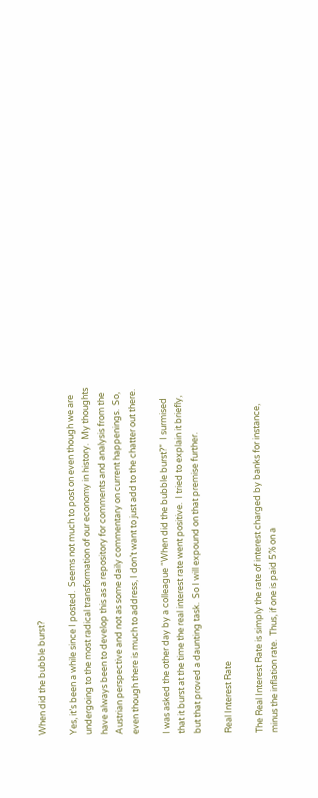When did the bubble burst?

Yes, it’s been a while since I posted.  Seems not much to post on even though we are undergoing to the most radical transformation of our economy in history.  My thoughts have always been to develop this as a repository for comments and analysis from the Austrian perspective and not as some daily commentary on current happenings.  So, even though there is much to address, I don’t want to just add to the chatter out there.

I was asked the other day by a colleague “When did the bubble burst?”  I surmised that it burst at the time the real interest rate went positive.  I tried to explain it briefly, but that proved a daunting task.  So I will expound on that premise further.

Real Interest Rate

The Real Interest Rate is simply the rate of interest charged by banks for instance, minus the inflation rate.  Thus, if one is paid 5% on a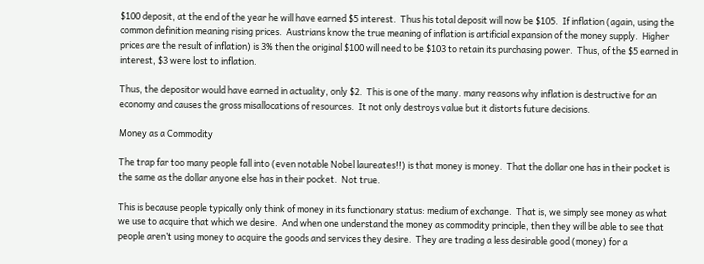$100 deposit, at the end of the year he will have earned $5 interest.  Thus his total deposit will now be $105.  If inflation (again, using the common definition meaning rising prices.  Austrians know the true meaning of inflation is artificial expansion of the money supply.  Higher prices are the result of inflation) is 3% then the original $100 will need to be $103 to retain its purchasing power.  Thus, of the $5 earned in interest, $3 were lost to inflation.

Thus, the depositor would have earned in actuality, only $2.  This is one of the many. many reasons why inflation is destructive for an economy and causes the gross misallocations of resources.  It not only destroys value but it distorts future decisions.

Money as a Commodity

The trap far too many people fall into (even notable Nobel laureates!!) is that money is money.  That the dollar one has in their pocket is the same as the dollar anyone else has in their pocket.  Not true.

This is because people typically only think of money in its functionary status: medium of exchange.  That is, we simply see money as what we use to acquire that which we desire.  And when one understand the money as commodity principle, then they will be able to see that people aren’t using money to acquire the goods and services they desire.  They are trading a less desirable good (money) for a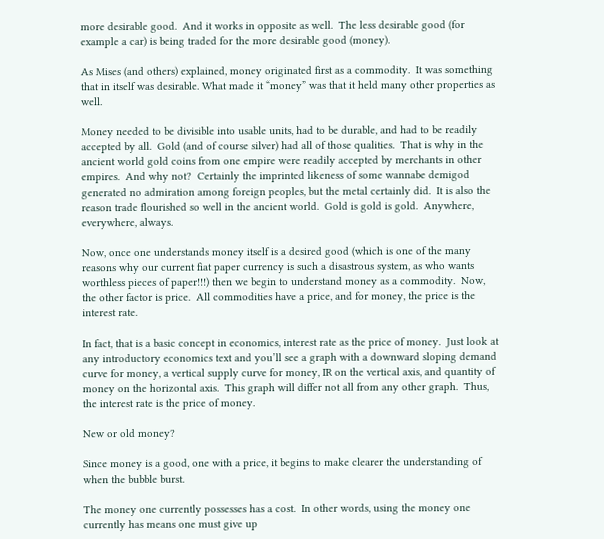more desirable good.  And it works in opposite as well.  The less desirable good (for example a car) is being traded for the more desirable good (money).

As Mises (and others) explained, money originated first as a commodity.  It was something that in itself was desirable. What made it “money” was that it held many other properties as well.

Money needed to be divisible into usable units, had to be durable, and had to be readily accepted by all.  Gold (and of course silver) had all of those qualities.  That is why in the ancient world gold coins from one empire were readily accepted by merchants in other empires.  And why not?  Certainly the imprinted likeness of some wannabe demigod generated no admiration among foreign peoples, but the metal certainly did.  It is also the reason trade flourished so well in the ancient world.  Gold is gold is gold.  Anywhere, everywhere, always.

Now, once one understands money itself is a desired good (which is one of the many reasons why our current fiat paper currency is such a disastrous system, as who wants worthless pieces of paper!!!) then we begin to understand money as a commodity.  Now, the other factor is price.  All commodities have a price, and for money, the price is the interest rate.

In fact, that is a basic concept in economics, interest rate as the price of money.  Just look at any introductory economics text and you’ll see a graph with a downward sloping demand curve for money, a vertical supply curve for money, IR on the vertical axis, and quantity of money on the horizontal axis.  This graph will differ not all from any other graph.  Thus, the interest rate is the price of money.

New or old money?

Since money is a good, one with a price, it begins to make clearer the understanding of when the bubble burst.

The money one currently possesses has a cost.  In other words, using the money one currently has means one must give up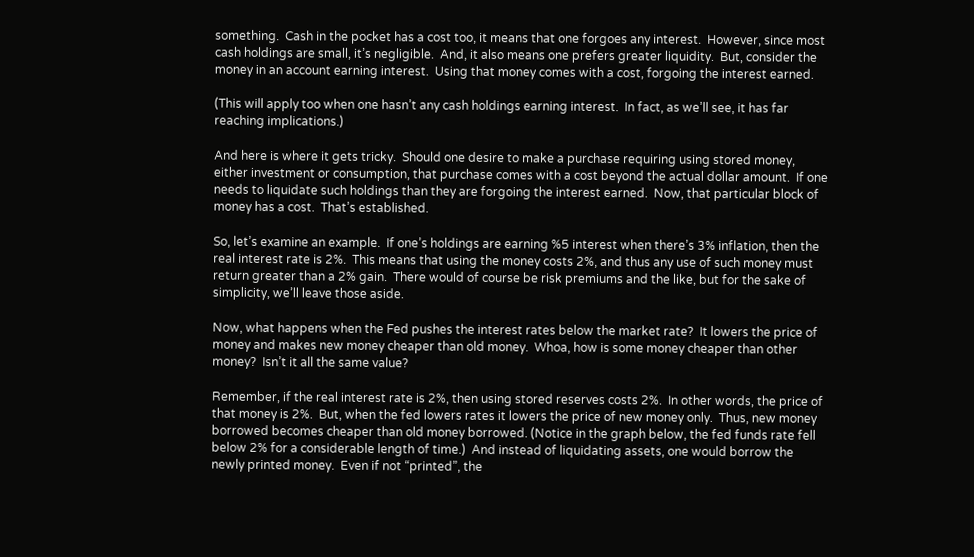something.  Cash in the pocket has a cost too, it means that one forgoes any interest.  However, since most cash holdings are small, it’s negligible.  And, it also means one prefers greater liquidity.  But, consider the money in an account earning interest.  Using that money comes with a cost, forgoing the interest earned.

(This will apply too when one hasn’t any cash holdings earning interest.  In fact, as we’ll see, it has far reaching implications.)

And here is where it gets tricky.  Should one desire to make a purchase requiring using stored money, either investment or consumption, that purchase comes with a cost beyond the actual dollar amount.  If one needs to liquidate such holdings than they are forgoing the interest earned.  Now, that particular block of money has a cost.  That’s established.

So, let’s examine an example.  If one’s holdings are earning %5 interest when there’s 3% inflation, then the real interest rate is 2%.  This means that using the money costs 2%, and thus any use of such money must return greater than a 2% gain.  There would of course be risk premiums and the like, but for the sake of simplicity, we’ll leave those aside.

Now, what happens when the Fed pushes the interest rates below the market rate?  It lowers the price of money and makes new money cheaper than old money.  Whoa, how is some money cheaper than other money?  Isn’t it all the same value?

Remember, if the real interest rate is 2%, then using stored reserves costs 2%.  In other words, the price of that money is 2%.  But, when the fed lowers rates it lowers the price of new money only.  Thus, new money borrowed becomes cheaper than old money borrowed. (Notice in the graph below, the fed funds rate fell below 2% for a considerable length of time.)  And instead of liquidating assets, one would borrow the newly printed money.  Even if not “printed”, the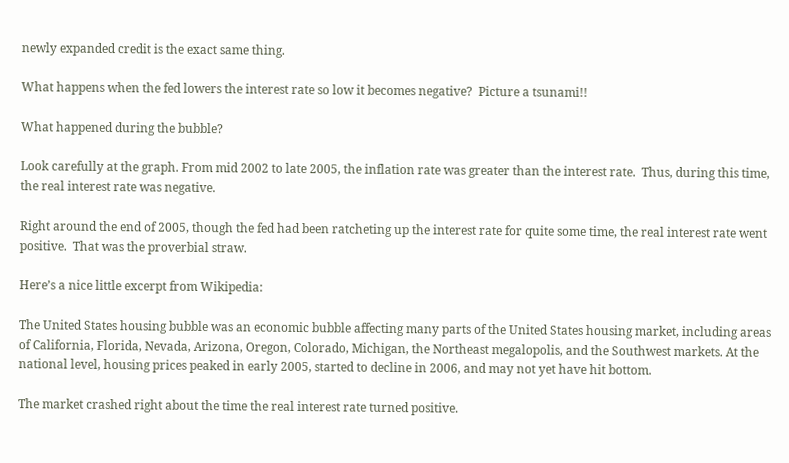newly expanded credit is the exact same thing.

What happens when the fed lowers the interest rate so low it becomes negative?  Picture a tsunami!!

What happened during the bubble?

Look carefully at the graph. From mid 2002 to late 2005, the inflation rate was greater than the interest rate.  Thus, during this time, the real interest rate was negative.

Right around the end of 2005, though the fed had been ratcheting up the interest rate for quite some time, the real interest rate went positive.  That was the proverbial straw.

Here’s a nice little excerpt from Wikipedia:

The United States housing bubble was an economic bubble affecting many parts of the United States housing market, including areas of California, Florida, Nevada, Arizona, Oregon, Colorado, Michigan, the Northeast megalopolis, and the Southwest markets. At the national level, housing prices peaked in early 2005, started to decline in 2006, and may not yet have hit bottom.

The market crashed right about the time the real interest rate turned positive.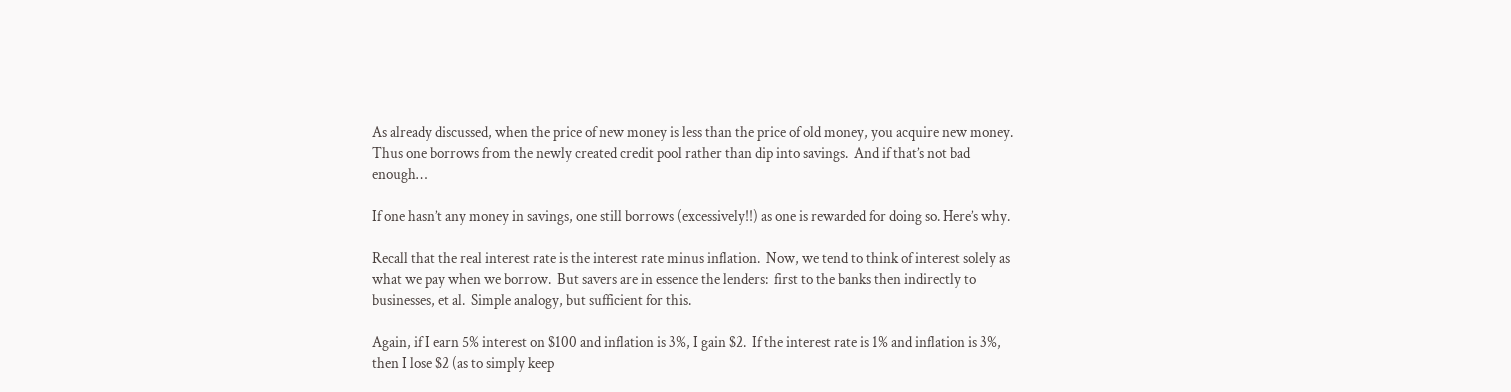As already discussed, when the price of new money is less than the price of old money, you acquire new money.  Thus one borrows from the newly created credit pool rather than dip into savings.  And if that’s not bad enough…

If one hasn’t any money in savings, one still borrows (excessively!!) as one is rewarded for doing so. Here’s why.

Recall that the real interest rate is the interest rate minus inflation.  Now, we tend to think of interest solely as what we pay when we borrow.  But savers are in essence the lenders:  first to the banks then indirectly to businesses, et al.  Simple analogy, but sufficient for this.

Again, if I earn 5% interest on $100 and inflation is 3%, I gain $2.  If the interest rate is 1% and inflation is 3%, then I lose $2 (as to simply keep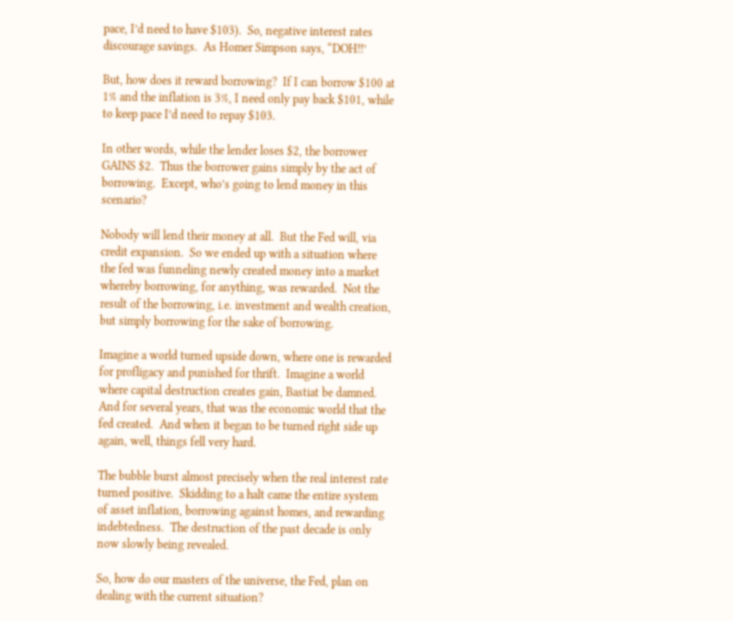pace, I’d need to have $103).  So, negative interest rates discourage savings.  As Homer Simpson says, “DOH!!’

But, how does it reward borrowing?  If I can borrow $100 at 1% and the inflation is 3%, I need only pay back $101, while to keep pace I’d need to repay $103.

In other words, while the lender loses $2, the borrower GAINS $2.  Thus the borrower gains simply by the act of borrowing.  Except, who’s going to lend money in this scenario?

Nobody will lend their money at all.  But the Fed will, via credit expansion.  So we ended up with a situation where the fed was funneling newly created money into a market whereby borrowing, for anything, was rewarded.  Not the result of the borrowing, i.e. investment and wealth creation, but simply borrowing for the sake of borrowing.

Imagine a world turned upside down, where one is rewarded for profligacy and punished for thrift.  Imagine a world where capital destruction creates gain, Bastiat be damned.  And for several years, that was the economic world that the fed created.  And when it began to be turned right side up again, well, things fell very hard.

The bubble burst almost precisely when the real interest rate turned positive.  Skidding to a halt came the entire system of asset inflation, borrowing against homes, and rewarding indebtedness.  The destruction of the past decade is only now slowly being revealed.

So, how do our masters of the universe, the Fed, plan on dealing with the current situation?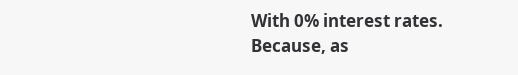With 0% interest rates.  Because, as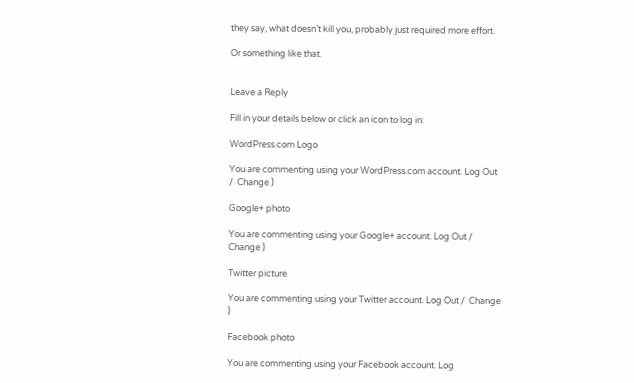they say, what doesn’t kill you, probably just required more effort.

Or something like that.


Leave a Reply

Fill in your details below or click an icon to log in:

WordPress.com Logo

You are commenting using your WordPress.com account. Log Out /  Change )

Google+ photo

You are commenting using your Google+ account. Log Out /  Change )

Twitter picture

You are commenting using your Twitter account. Log Out /  Change )

Facebook photo

You are commenting using your Facebook account. Log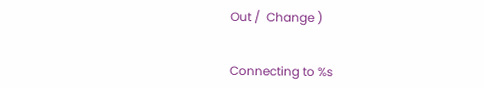Out /  Change )


Connecting to %s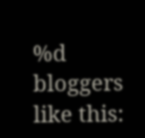%d bloggers like this: